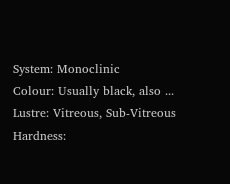System: Monoclinic
Colour: Usually black, also ...
Lustre: Vitreous, Sub-Vitreous
Hardness: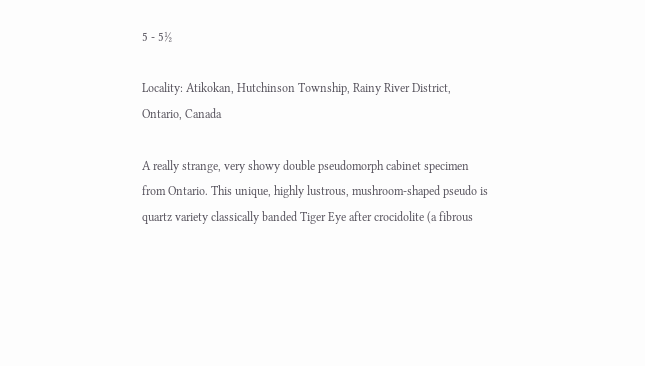5 - 5½

Locality: Atikokan, Hutchinson Township, Rainy River District, Ontario, Canada

A really strange, very showy double pseudomorph cabinet specimen from Ontario. This unique, highly lustrous, mushroom-shaped pseudo is quartz variety classically banded Tiger Eye after crocidolite (a fibrous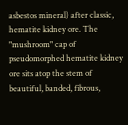asbestos mineral) after classic, hematite kidney ore. The "mushroom" cap of pseudomorphed hematite kidney ore sits atop the stem of beautiful, banded, fibrous,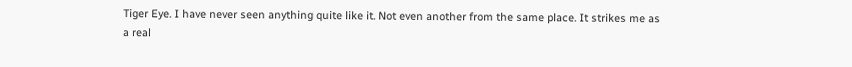Tiger Eye. I have never seen anything quite like it. Not even another from the same place. It strikes me as a real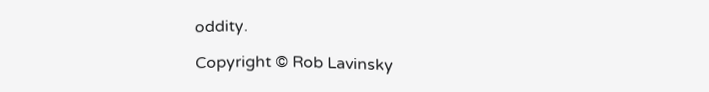oddity.

Copyright © Rob Lavinsky